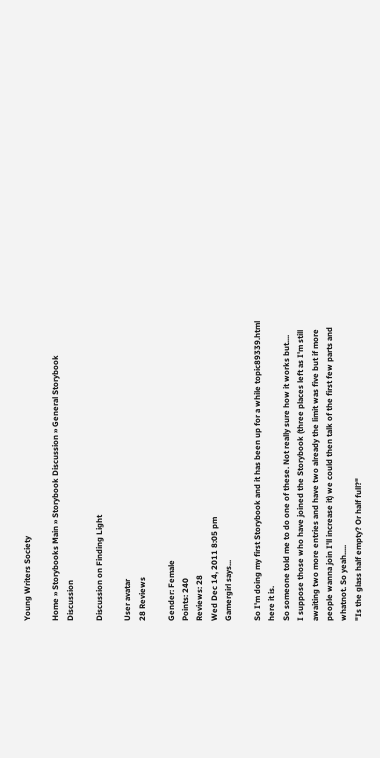Young Writers Society

Home » Storybooks Main » Storybook Discussion » General Storybook Discussion

Discussion on Finding Light

User avatar
28 Reviews

Gender: Female
Points: 240
Reviews: 28
Wed Dec 14, 2011 8:05 pm
Gamergirl says...

So I'm doing my first Storybook and it has been up for a while topic89339.html here it is.
So someone told me to do one of these. Not really sure how it works but....
I suppose those who have joined the Storybook (three places left as I'm still awaiting two more entries and have two already the limit was five but if more people wanna join I'll increase it) we could then talk of the first few parts and whatnot. So yeah.....
"Is the glass half empty? Or half full?"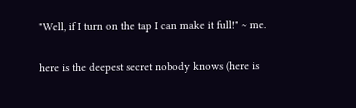"Well, if I turn on the tap I can make it full!" ~ me.

here is the deepest secret nobody knows (here is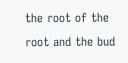the root of the root and the bud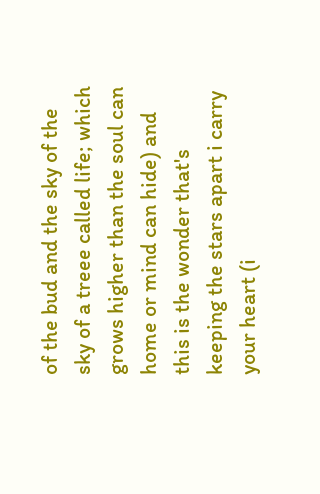of the bud and the sky of the sky of a treee called life; which grows higher than the soul can home or mind can hide) and this is the wonder that's keeping the stars apart i carry your heart (i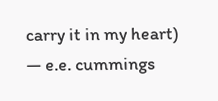carry it in my heart)
— e.e. cummings